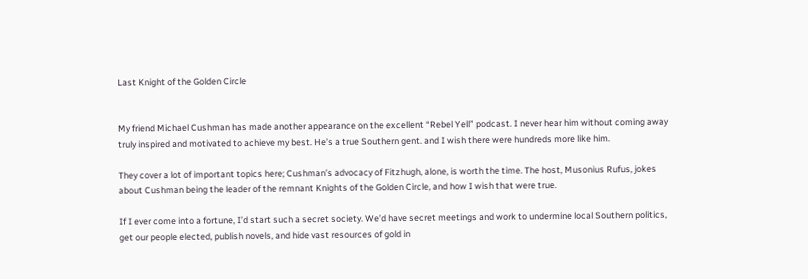Last Knight of the Golden Circle


My friend Michael Cushman has made another appearance on the excellent “Rebel Yell” podcast. I never hear him without coming away truly inspired and motivated to achieve my best. He’s a true Southern gent. and I wish there were hundreds more like him.

They cover a lot of important topics here; Cushman’s advocacy of Fitzhugh, alone, is worth the time. The host, Musonius Rufus, jokes about Cushman being the leader of the remnant Knights of the Golden Circle, and how I wish that were true.

If I ever come into a fortune, I’d start such a secret society. We’d have secret meetings and work to undermine local Southern politics, get our people elected, publish novels, and hide vast resources of gold in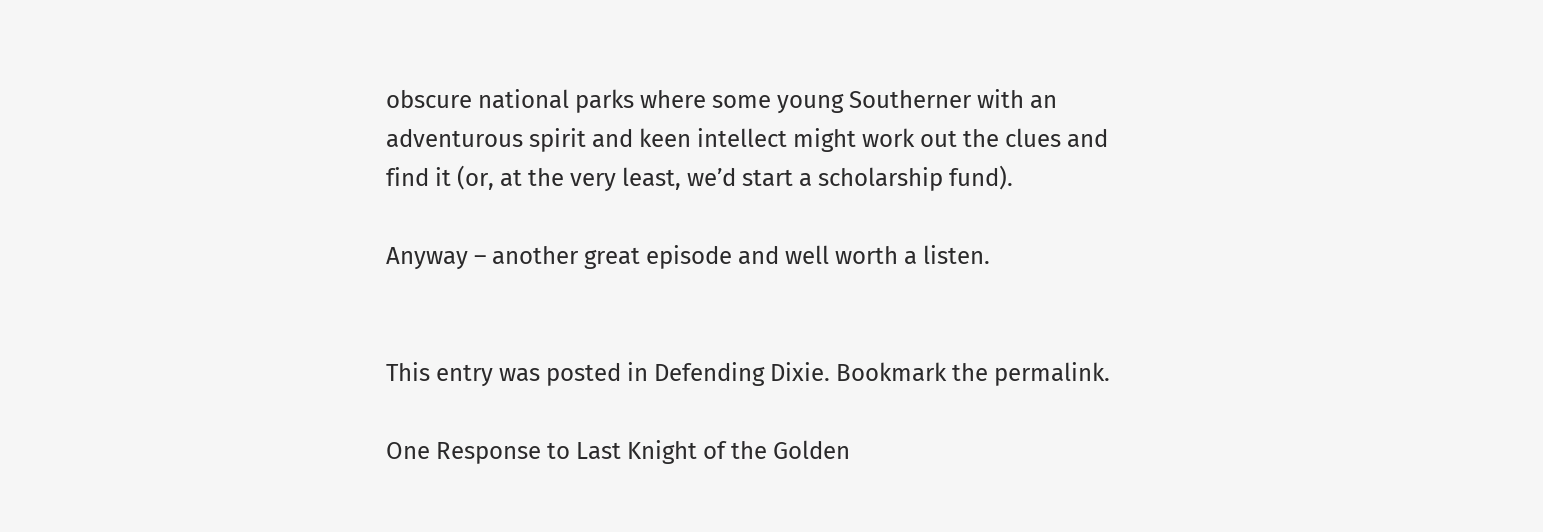obscure national parks where some young Southerner with an adventurous spirit and keen intellect might work out the clues and find it (or, at the very least, we’d start a scholarship fund).

Anyway – another great episode and well worth a listen.


This entry was posted in Defending Dixie. Bookmark the permalink.

One Response to Last Knight of the Golden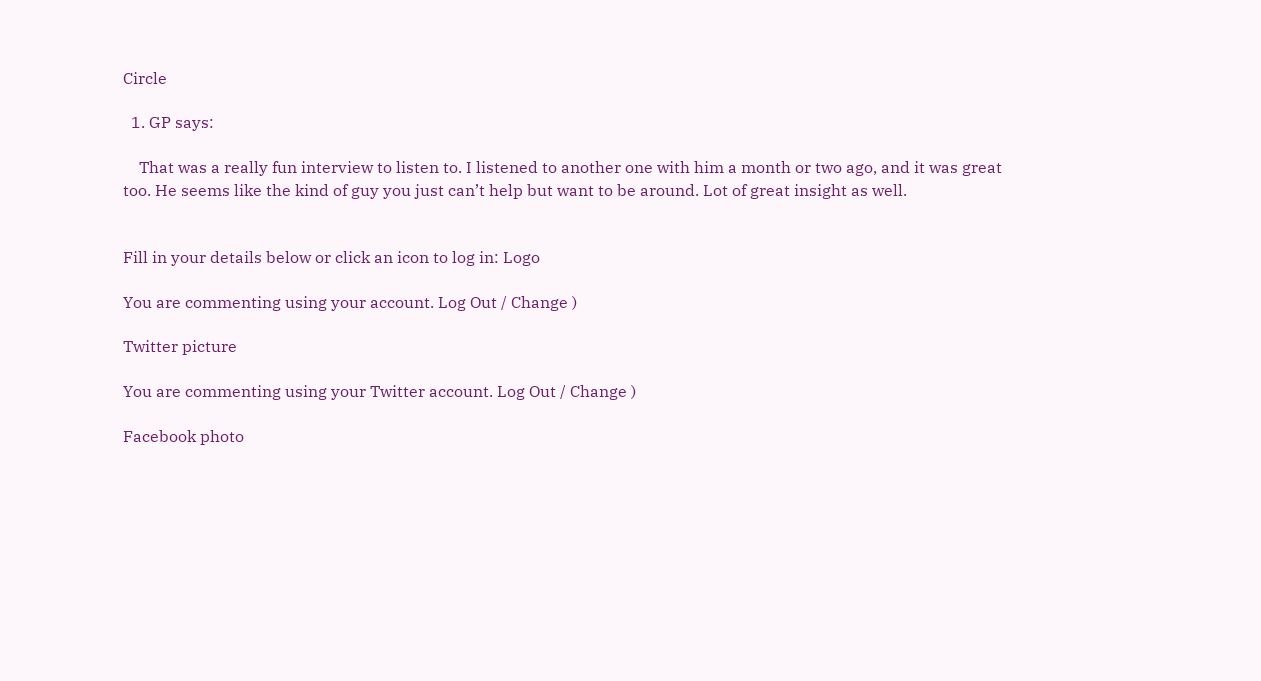Circle

  1. GP says:

    That was a really fun interview to listen to. I listened to another one with him a month or two ago, and it was great too. He seems like the kind of guy you just can’t help but want to be around. Lot of great insight as well.


Fill in your details below or click an icon to log in: Logo

You are commenting using your account. Log Out / Change )

Twitter picture

You are commenting using your Twitter account. Log Out / Change )

Facebook photo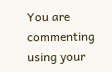You are commenting using your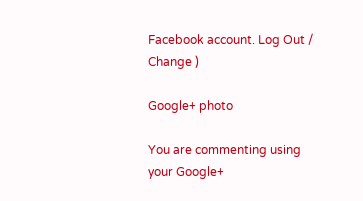Facebook account. Log Out / Change )

Google+ photo

You are commenting using your Google+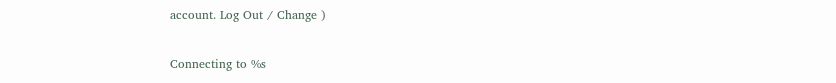account. Log Out / Change )

Connecting to %s